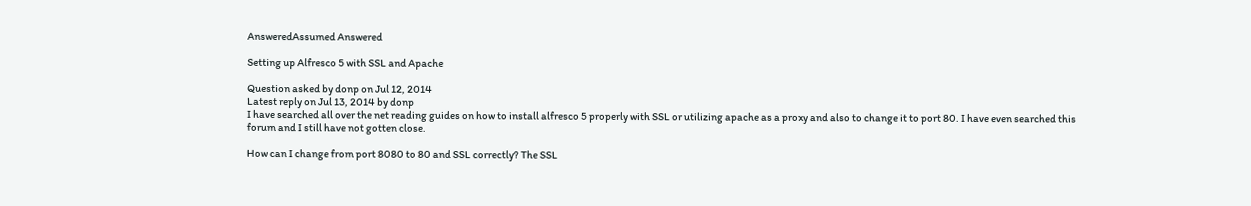AnsweredAssumed Answered

Setting up Alfresco 5 with SSL and Apache

Question asked by donp on Jul 12, 2014
Latest reply on Jul 13, 2014 by donp
I have searched all over the net reading guides on how to install alfresco 5 properly with SSL or utilizing apache as a proxy and also to change it to port 80. I have even searched this forum and I still have not gotten close.

How can I change from port 8080 to 80 and SSL correctly? The SSL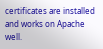certificates are installed and works on Apache well.